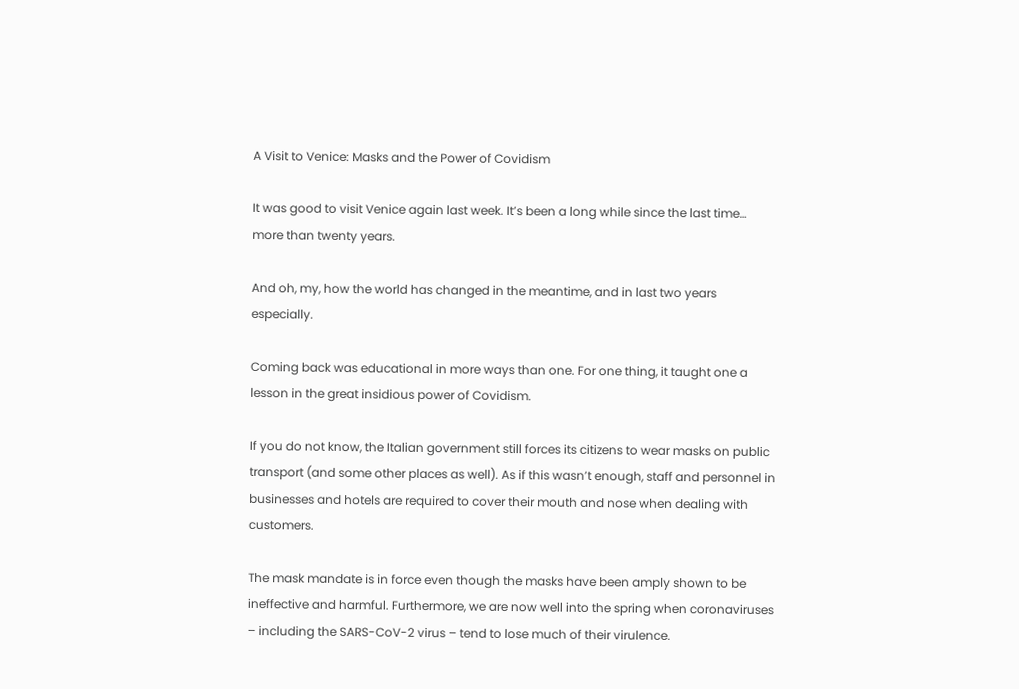A Visit to Venice: Masks and the Power of Covidism

It was good to visit Venice again last week. It’s been a long while since the last time… more than twenty years.

And oh, my, how the world has changed in the meantime, and in last two years especially.

Coming back was educational in more ways than one. For one thing, it taught one a lesson in the great insidious power of Covidism.

If you do not know, the Italian government still forces its citizens to wear masks on public transport (and some other places as well). As if this wasn’t enough, staff and personnel in businesses and hotels are required to cover their mouth and nose when dealing with customers.

The mask mandate is in force even though the masks have been amply shown to be ineffective and harmful. Furthermore, we are now well into the spring when coronaviruses – including the SARS-CoV-2 virus – tend to lose much of their virulence.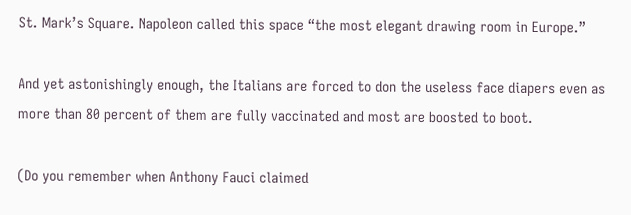St. Mark’s Square. Napoleon called this space “the most elegant drawing room in Europe.”

And yet astonishingly enough, the Italians are forced to don the useless face diapers even as more than 80 percent of them are fully vaccinated and most are boosted to boot.

(Do you remember when Anthony Fauci claimed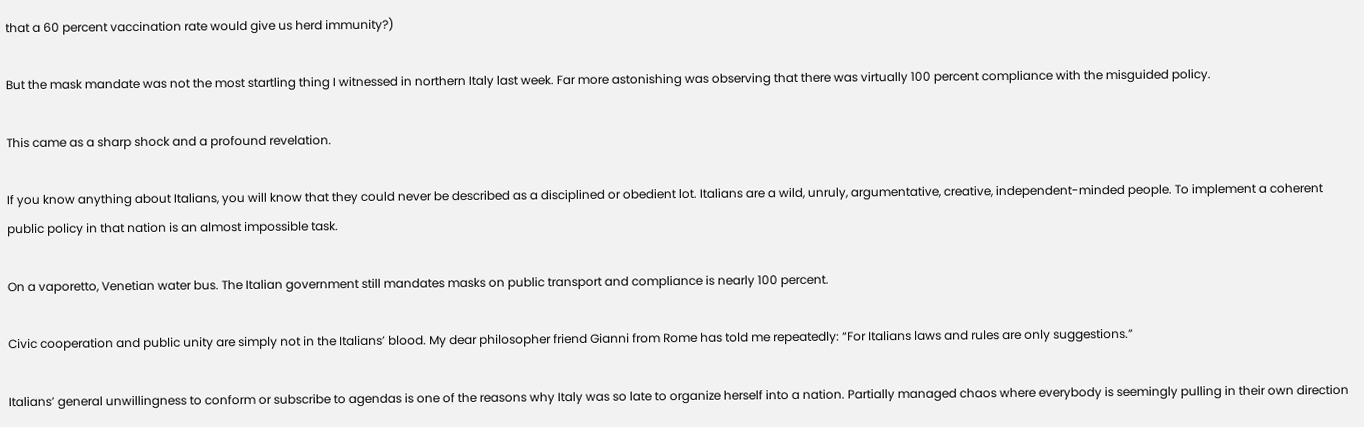that a 60 percent vaccination rate would give us herd immunity?)

But the mask mandate was not the most startling thing I witnessed in northern Italy last week. Far more astonishing was observing that there was virtually 100 percent compliance with the misguided policy.

This came as a sharp shock and a profound revelation.

If you know anything about Italians, you will know that they could never be described as a disciplined or obedient lot. Italians are a wild, unruly, argumentative, creative, independent-minded people. To implement a coherent public policy in that nation is an almost impossible task.

On a vaporetto, Venetian water bus. The Italian government still mandates masks on public transport and compliance is nearly 100 percent.

Civic cooperation and public unity are simply not in the Italians’ blood. My dear philosopher friend Gianni from Rome has told me repeatedly: “For Italians laws and rules are only suggestions.”

Italians’ general unwillingness to conform or subscribe to agendas is one of the reasons why Italy was so late to organize herself into a nation. Partially managed chaos where everybody is seemingly pulling in their own direction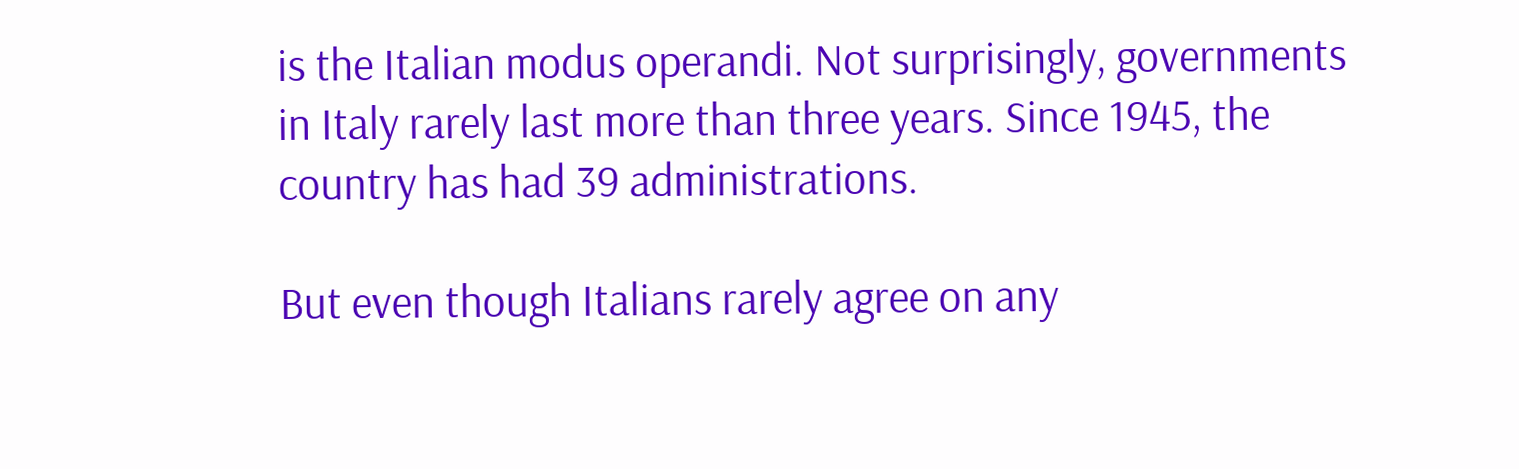is the Italian modus operandi. Not surprisingly, governments in Italy rarely last more than three years. Since 1945, the country has had 39 administrations.

But even though Italians rarely agree on any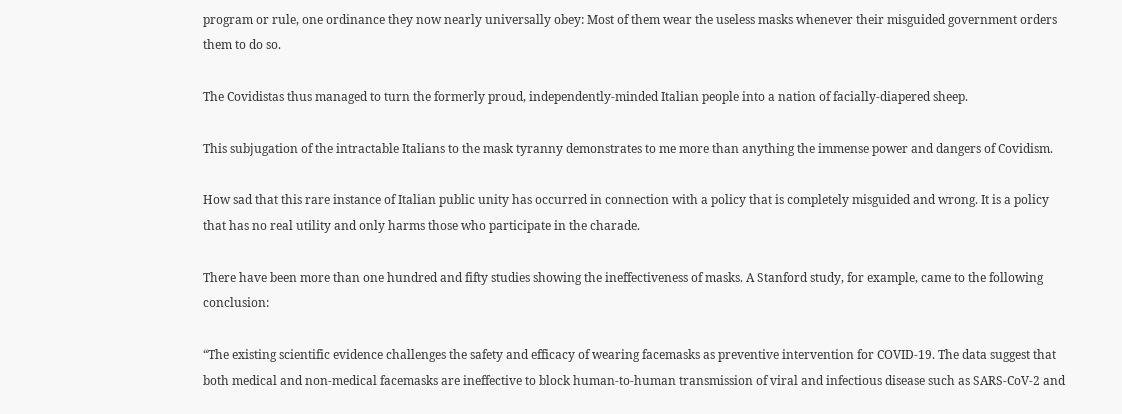program or rule, one ordinance they now nearly universally obey: Most of them wear the useless masks whenever their misguided government orders them to do so.

The Covidistas thus managed to turn the formerly proud, independently-minded Italian people into a nation of facially-diapered sheep.

This subjugation of the intractable Italians to the mask tyranny demonstrates to me more than anything the immense power and dangers of Covidism.

How sad that this rare instance of Italian public unity has occurred in connection with a policy that is completely misguided and wrong. It is a policy that has no real utility and only harms those who participate in the charade.

There have been more than one hundred and fifty studies showing the ineffectiveness of masks. A Stanford study, for example, came to the following conclusion:

“The existing scientific evidence challenges the safety and efficacy of wearing facemasks as preventive intervention for COVID-19. The data suggest that both medical and non-medical facemasks are ineffective to block human-to-human transmission of viral and infectious disease such as SARS-CoV-2 and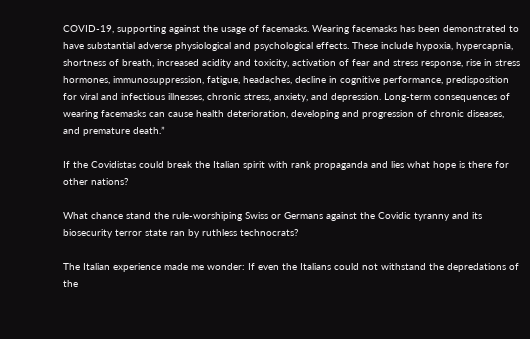COVID-19, supporting against the usage of facemasks. Wearing facemasks has been demonstrated to have substantial adverse physiological and psychological effects. These include hypoxia, hypercapnia, shortness of breath, increased acidity and toxicity, activation of fear and stress response, rise in stress hormones, immunosuppression, fatigue, headaches, decline in cognitive performance, predisposition for viral and infectious illnesses, chronic stress, anxiety, and depression. Long-term consequences of wearing facemasks can cause health deterioration, developing and progression of chronic diseases, and premature death.”

If the Covidistas could break the Italian spirit with rank propaganda and lies what hope is there for other nations?

What chance stand the rule-worshiping Swiss or Germans against the Covidic tyranny and its biosecurity terror state ran by ruthless technocrats?

The Italian experience made me wonder: If even the Italians could not withstand the depredations of the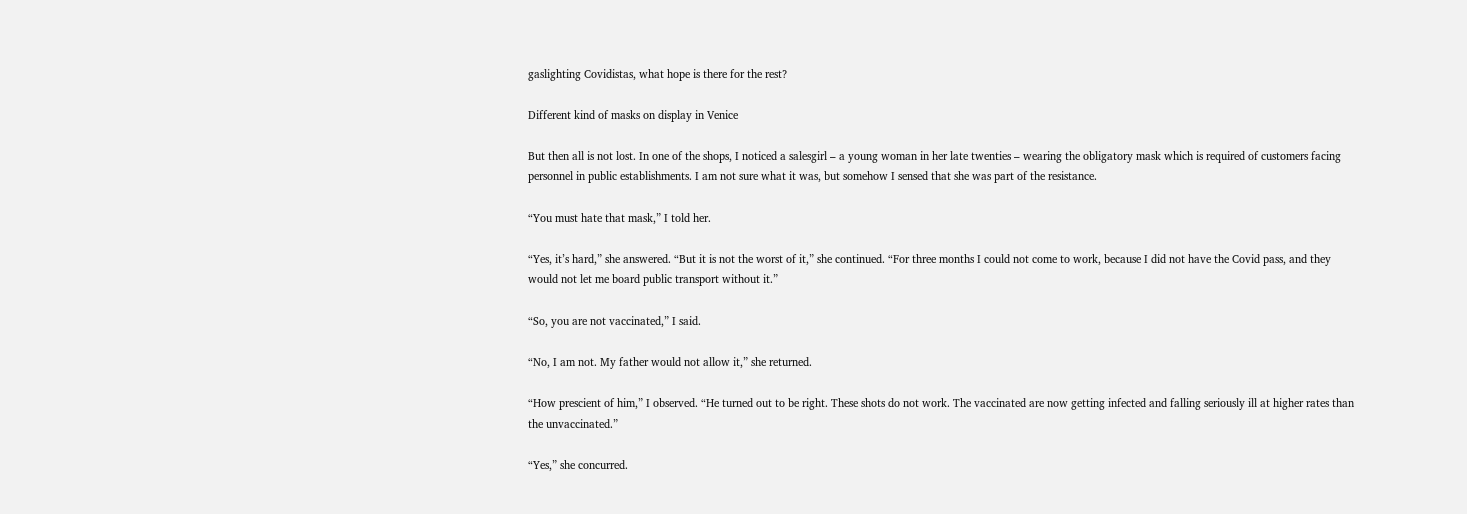gaslighting Covidistas, what hope is there for the rest?

Different kind of masks on display in Venice

But then all is not lost. In one of the shops, I noticed a salesgirl – a young woman in her late twenties – wearing the obligatory mask which is required of customers facing personnel in public establishments. I am not sure what it was, but somehow I sensed that she was part of the resistance.

“You must hate that mask,” I told her.

“Yes, it’s hard,” she answered. “But it is not the worst of it,” she continued. “For three months I could not come to work, because I did not have the Covid pass, and they would not let me board public transport without it.”

“So, you are not vaccinated,” I said.

“No, I am not. My father would not allow it,” she returned.

“How prescient of him,” I observed. “He turned out to be right. These shots do not work. The vaccinated are now getting infected and falling seriously ill at higher rates than the unvaccinated.”

“Yes,” she concurred.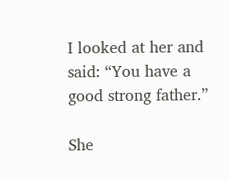I looked at her and said: “You have a good strong father.”

She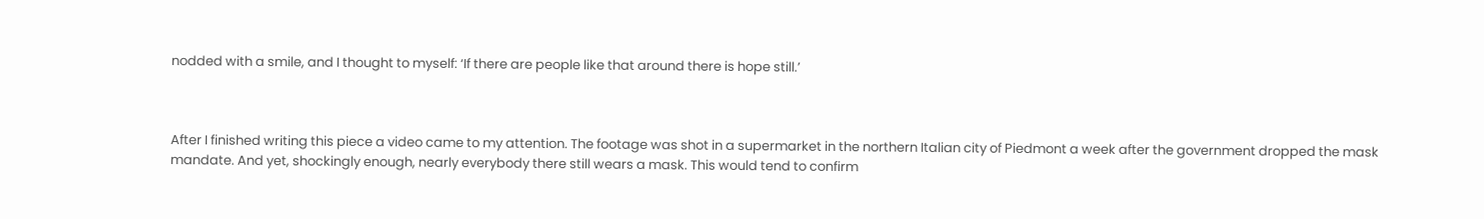nodded with a smile, and I thought to myself: ‘If there are people like that around there is hope still.’



After I finished writing this piece a video came to my attention. The footage was shot in a supermarket in the northern Italian city of Piedmont a week after the government dropped the mask mandate. And yet, shockingly enough, nearly everybody there still wears a mask. This would tend to confirm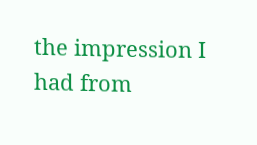the impression I had from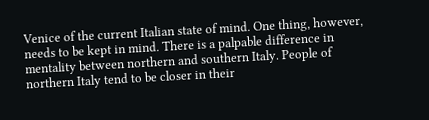Venice of the current Italian state of mind. One thing, however, needs to be kept in mind. There is a palpable difference in mentality between northern and southern Italy. People of northern Italy tend to be closer in their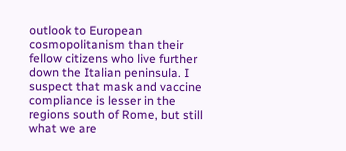outlook to European cosmopolitanism than their fellow citizens who live further down the Italian peninsula. I suspect that mask and vaccine compliance is lesser in the regions south of Rome, but still what we are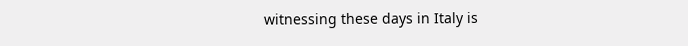witnessing these days in Italy is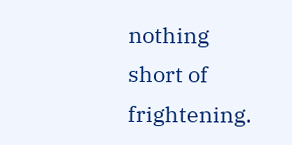nothing short of frightening.